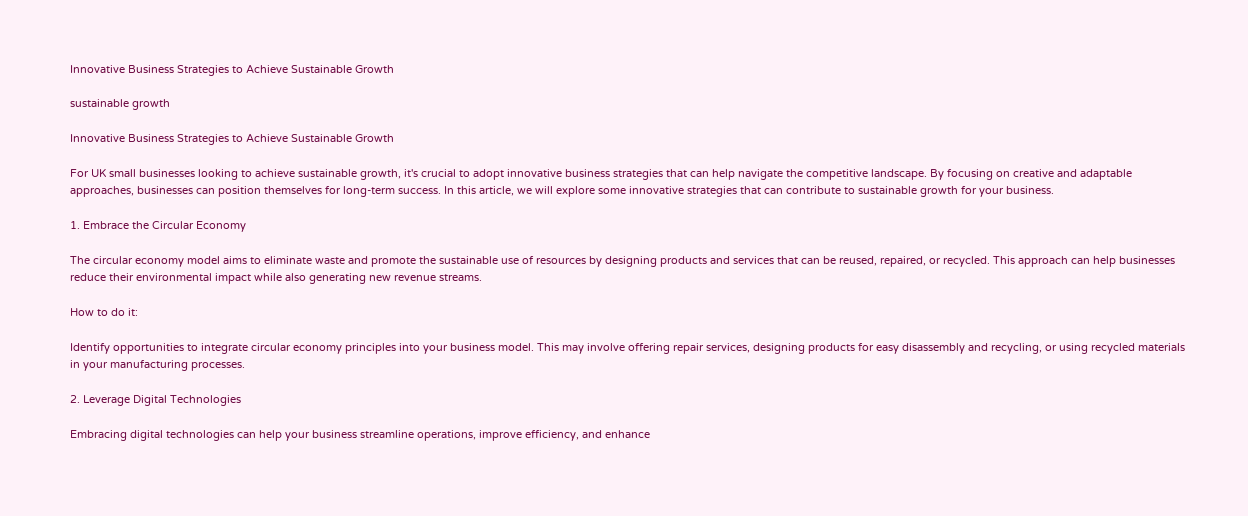Innovative Business Strategies to Achieve Sustainable Growth

sustainable growth

Innovative Business Strategies to Achieve Sustainable Growth

For UK small businesses looking to achieve sustainable growth, it's crucial to adopt innovative business strategies that can help navigate the competitive landscape. By focusing on creative and adaptable approaches, businesses can position themselves for long-term success. In this article, we will explore some innovative strategies that can contribute to sustainable growth for your business.

1. Embrace the Circular Economy

The circular economy model aims to eliminate waste and promote the sustainable use of resources by designing products and services that can be reused, repaired, or recycled. This approach can help businesses reduce their environmental impact while also generating new revenue streams.

How to do it:

Identify opportunities to integrate circular economy principles into your business model. This may involve offering repair services, designing products for easy disassembly and recycling, or using recycled materials in your manufacturing processes.

2. Leverage Digital Technologies

Embracing digital technologies can help your business streamline operations, improve efficiency, and enhance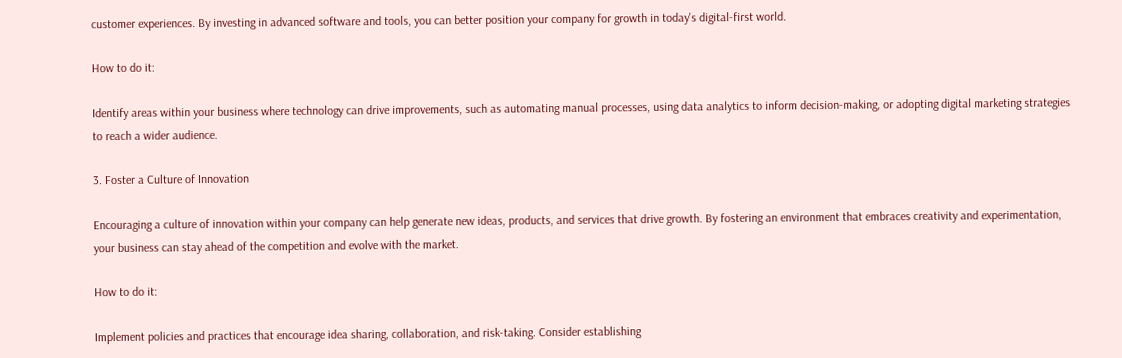customer experiences. By investing in advanced software and tools, you can better position your company for growth in today's digital-first world.

How to do it:

Identify areas within your business where technology can drive improvements, such as automating manual processes, using data analytics to inform decision-making, or adopting digital marketing strategies to reach a wider audience.

3. Foster a Culture of Innovation

Encouraging a culture of innovation within your company can help generate new ideas, products, and services that drive growth. By fostering an environment that embraces creativity and experimentation, your business can stay ahead of the competition and evolve with the market.

How to do it:

Implement policies and practices that encourage idea sharing, collaboration, and risk-taking. Consider establishing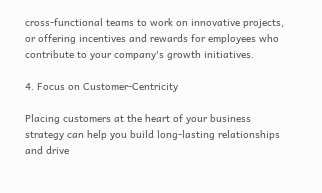cross-functional teams to work on innovative projects, or offering incentives and rewards for employees who contribute to your company's growth initiatives.

4. Focus on Customer-Centricity

Placing customers at the heart of your business strategy can help you build long-lasting relationships and drive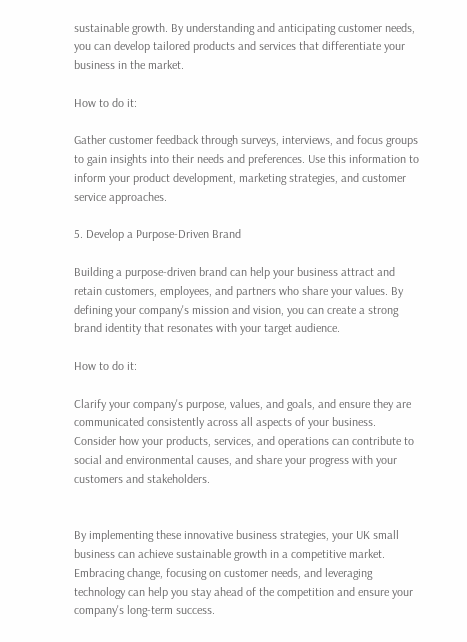sustainable growth. By understanding and anticipating customer needs, you can develop tailored products and services that differentiate your business in the market.

How to do it:

Gather customer feedback through surveys, interviews, and focus groups to gain insights into their needs and preferences. Use this information to inform your product development, marketing strategies, and customer service approaches.

5. Develop a Purpose-Driven Brand

Building a purpose-driven brand can help your business attract and retain customers, employees, and partners who share your values. By defining your company's mission and vision, you can create a strong brand identity that resonates with your target audience.

How to do it:

Clarify your company's purpose, values, and goals, and ensure they are communicated consistently across all aspects of your business. Consider how your products, services, and operations can contribute to social and environmental causes, and share your progress with your customers and stakeholders.


By implementing these innovative business strategies, your UK small business can achieve sustainable growth in a competitive market. Embracing change, focusing on customer needs, and leveraging technology can help you stay ahead of the competition and ensure your company's long-term success.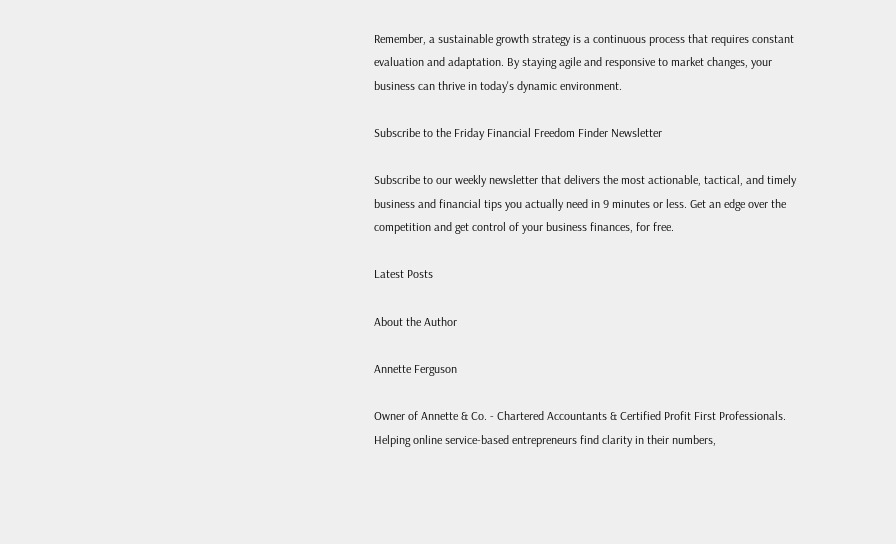Remember, a sustainable growth strategy is a continuous process that requires constant evaluation and adaptation. By staying agile and responsive to market changes, your business can thrive in today's dynamic environment.

Subscribe to the Friday Financial Freedom Finder Newsletter

Subscribe to our weekly newsletter that delivers the most actionable, tactical, and timely business and financial tips you actually need in 9 minutes or less. Get an edge over the competition and get control of your business finances, for free.

Latest Posts

About the Author

Annette Ferguson

Owner of Annette & Co. - Chartered Accountants & Certified Profit First Professionals. Helping online service-based entrepreneurs find clarity in their numbers,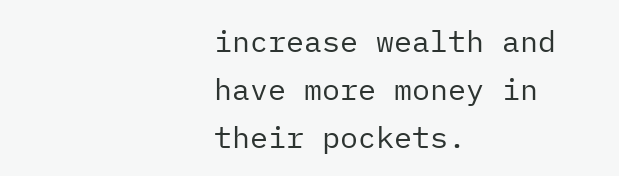increase wealth and have more money in their pockets.